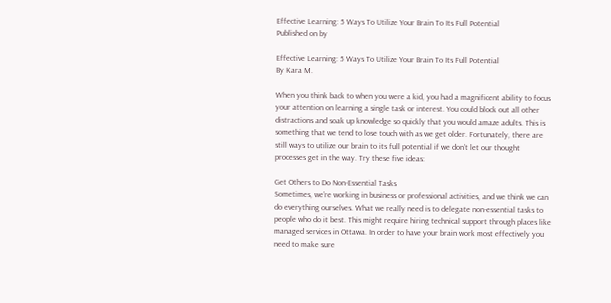Effective Learning: 5 Ways To Utilize Your Brain To Its Full Potential
Published on by

Effective Learning: 5 Ways To Utilize Your Brain To Its Full Potential
By Kara M.

When you think back to when you were a kid, you had a magnificent ability to focus your attention on learning a single task or interest. You could block out all other distractions and soak up knowledge so quickly that you would amaze adults. This is something that we tend to lose touch with as we get older. Fortunately, there are still ways to utilize our brain to its full potential if we don’t let our thought processes get in the way. Try these five ideas:

Get Others to Do Non-Essential Tasks
Sometimes, we’re working in business or professional activities, and we think we can do everything ourselves. What we really need is to delegate non-essential tasks to people who do it best. This might require hiring technical support through places like managed services in Ottawa. In order to have your brain work most effectively you need to make sure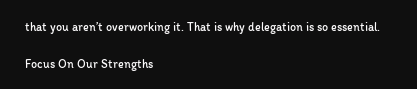that you aren’t overworking it. That is why delegation is so essential.

Focus On Our Strengths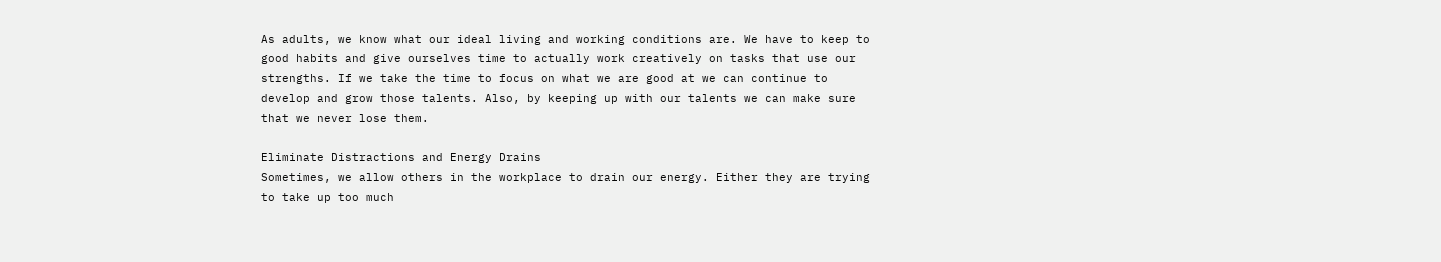As adults, we know what our ideal living and working conditions are. We have to keep to good habits and give ourselves time to actually work creatively on tasks that use our strengths. If we take the time to focus on what we are good at we can continue to develop and grow those talents. Also, by keeping up with our talents we can make sure that we never lose them.

Eliminate Distractions and Energy Drains
Sometimes, we allow others in the workplace to drain our energy. Either they are trying to take up too much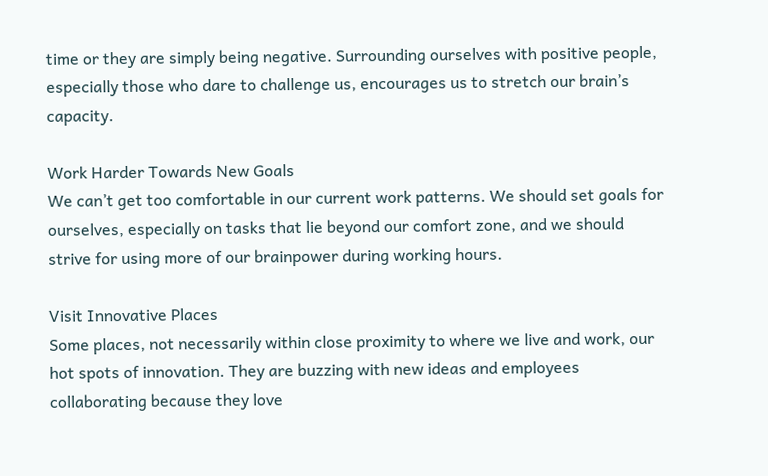time or they are simply being negative. Surrounding ourselves with positive people, especially those who dare to challenge us, encourages us to stretch our brain’s capacity.

Work Harder Towards New Goals
We can’t get too comfortable in our current work patterns. We should set goals for ourselves, especially on tasks that lie beyond our comfort zone, and we should strive for using more of our brainpower during working hours.

Visit Innovative Places
Some places, not necessarily within close proximity to where we live and work, our hot spots of innovation. They are buzzing with new ideas and employees collaborating because they love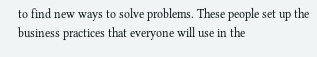to find new ways to solve problems. These people set up the business practices that everyone will use in the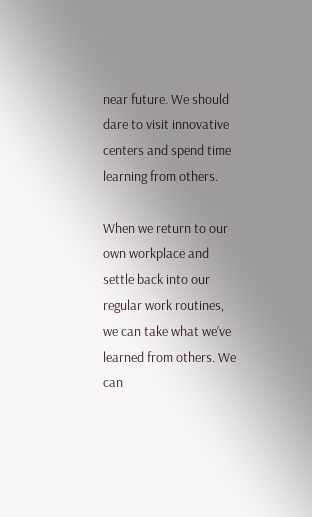near future. We should dare to visit innovative centers and spend time learning from others.

When we return to our own workplace and settle back into our regular work routines, we can take what we’ve learned from others. We can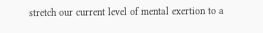stretch our current level of mental exertion to a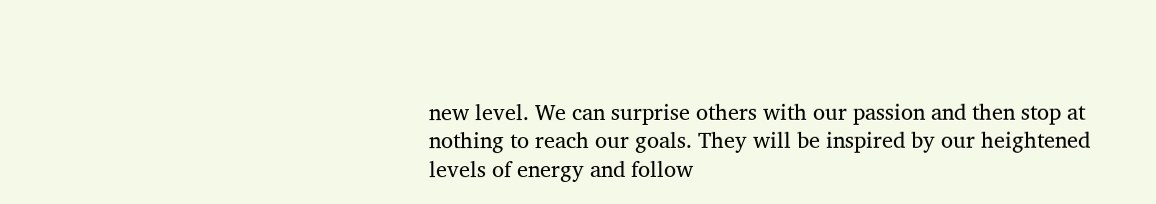new level. We can surprise others with our passion and then stop at nothing to reach our goals. They will be inspired by our heightened levels of energy and follow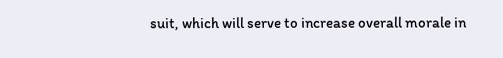suit, which will serve to increase overall morale in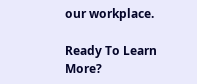our workplace.

Ready To Learn More?